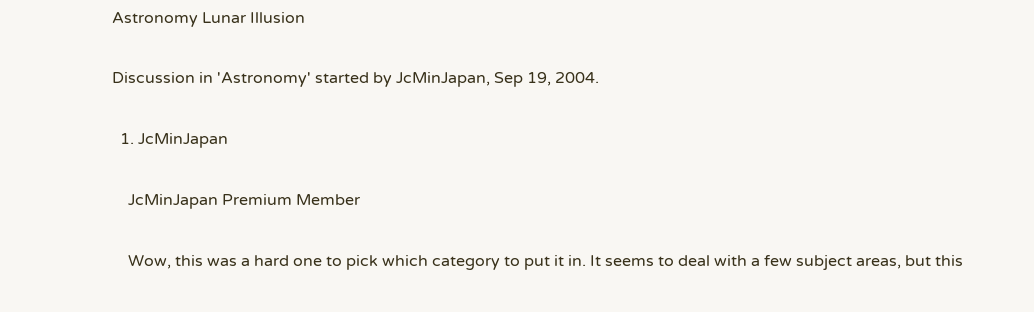Astronomy Lunar Illusion

Discussion in 'Astronomy' started by JcMinJapan, Sep 19, 2004.

  1. JcMinJapan

    JcMinJapan Premium Member

    Wow, this was a hard one to pick which category to put it in. It seems to deal with a few subject areas, but this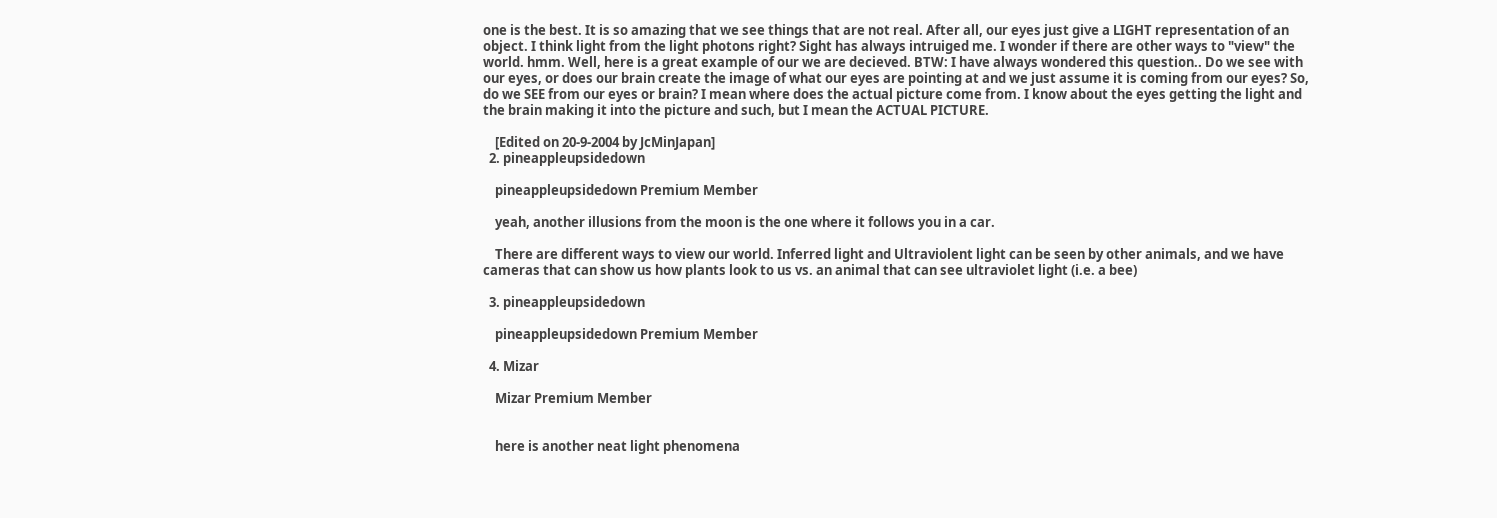one is the best. It is so amazing that we see things that are not real. After all, our eyes just give a LIGHT representation of an object. I think light from the light photons right? Sight has always intruiged me. I wonder if there are other ways to "view" the world. hmm. Well, here is a great example of our we are decieved. BTW: I have always wondered this question.. Do we see with our eyes, or does our brain create the image of what our eyes are pointing at and we just assume it is coming from our eyes? So, do we SEE from our eyes or brain? I mean where does the actual picture come from. I know about the eyes getting the light and the brain making it into the picture and such, but I mean the ACTUAL PICTURE.

    [Edited on 20-9-2004 by JcMinJapan]
  2. pineappleupsidedown

    pineappleupsidedown Premium Member

    yeah, another illusions from the moon is the one where it follows you in a car.

    There are different ways to view our world. Inferred light and Ultraviolent light can be seen by other animals, and we have cameras that can show us how plants look to us vs. an animal that can see ultraviolet light (i.e. a bee)

  3. pineappleupsidedown

    pineappleupsidedown Premium Member

  4. Mizar

    Mizar Premium Member


    here is another neat light phenomena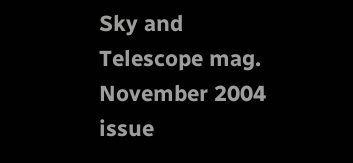Sky and Telescope mag. November 2004 issue